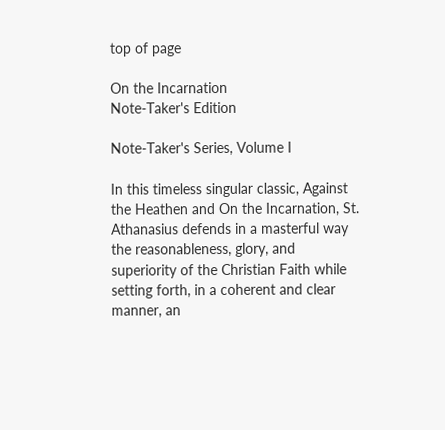top of page

On the Incarnation
Note-Taker's Edition

Note-Taker's Series, Volume I

In this timeless singular classic, Against the Heathen and On the Incarnation, St. Athanasius defends in a masterful way the reasonableness, glory, and superiority of the Christian Faith while setting forth, in a coherent and clear manner, an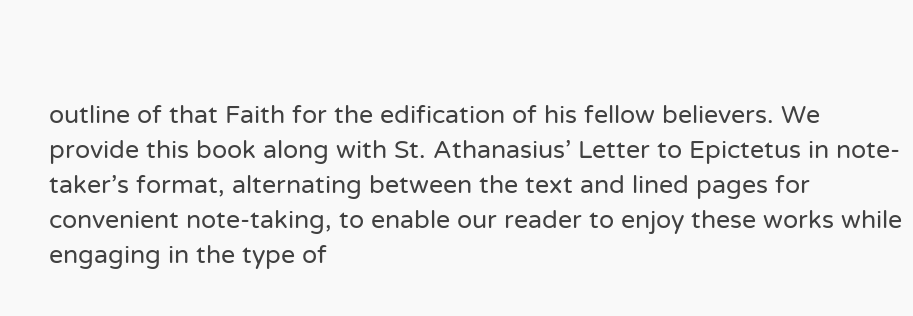outline of that Faith for the edification of his fellow believers. We provide this book along with St. Athanasius’ Letter to Epictetus in note-taker’s format, alternating between the text and lined pages for convenient note-taking, to enable our reader to enjoy these works while engaging in the type of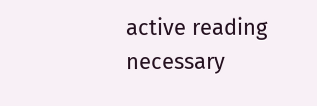active reading necessary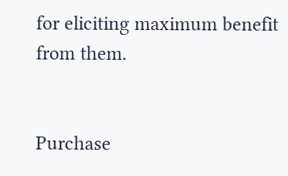for eliciting maximum benefit from them.


Purchase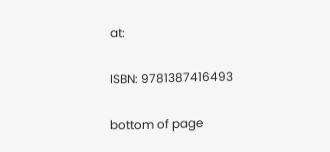at:

ISBN: 9781387416493

bottom of page